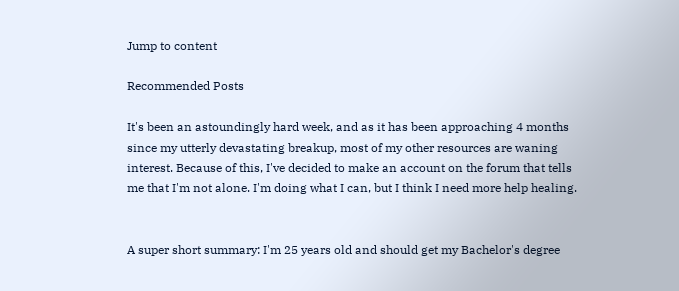Jump to content

Recommended Posts

It's been an astoundingly hard week, and as it has been approaching 4 months since my utterly devastating breakup, most of my other resources are waning interest. Because of this, I've decided to make an account on the forum that tells me that I'm not alone. I'm doing what I can, but I think I need more help healing.


A super short summary: I'm 25 years old and should get my Bachelor's degree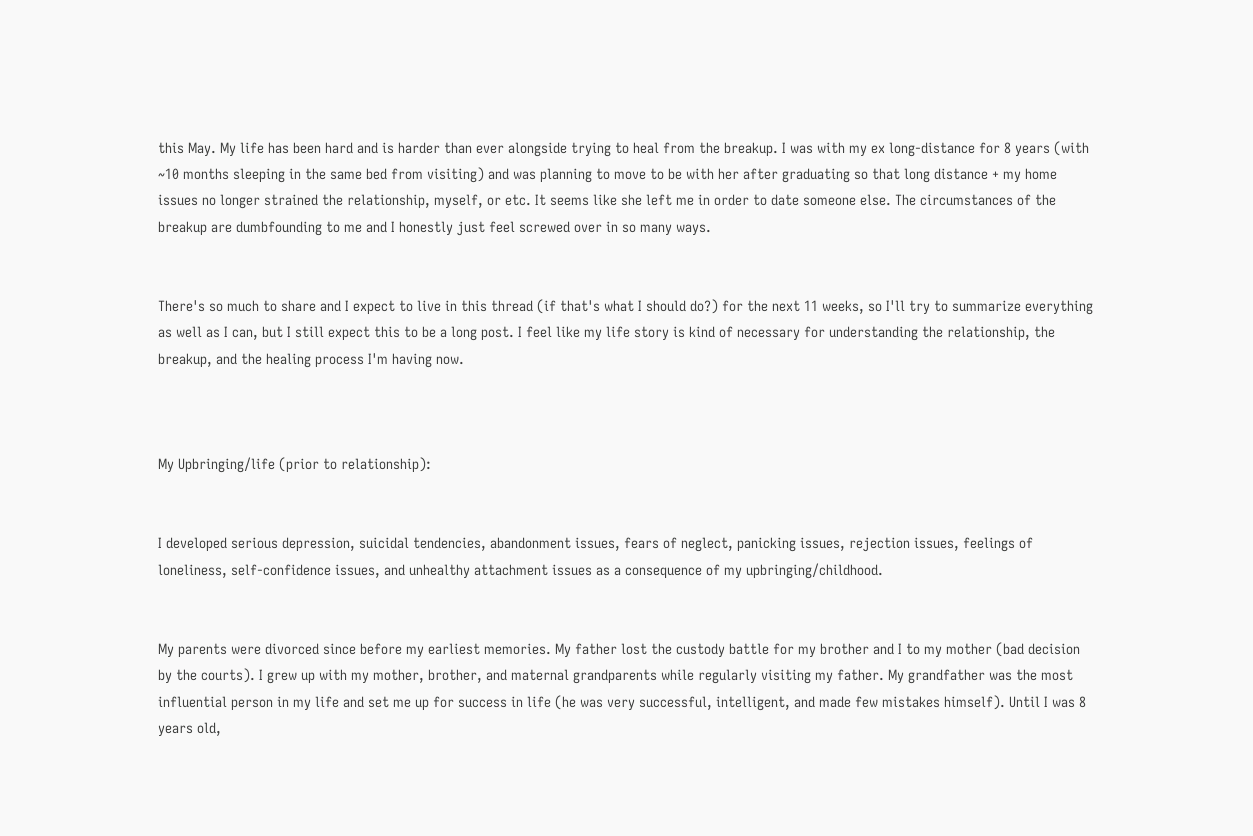this May. My life has been hard and is harder than ever alongside trying to heal from the breakup. I was with my ex long-distance for 8 years (with ~10 months sleeping in the same bed from visiting) and was planning to move to be with her after graduating so that long distance + my home issues no longer strained the relationship, myself, or etc. It seems like she left me in order to date someone else. The circumstances of the breakup are dumbfounding to me and I honestly just feel screwed over in so many ways.


There's so much to share and I expect to live in this thread (if that's what I should do?) for the next 11 weeks, so I'll try to summarize everything as well as I can, but I still expect this to be a long post. I feel like my life story is kind of necessary for understanding the relationship, the breakup, and the healing process I'm having now.



My Upbringing/life (prior to relationship):


I developed serious depression, suicidal tendencies, abandonment issues, fears of neglect, panicking issues, rejection issues, feelings of loneliness, self-confidence issues, and unhealthy attachment issues as a consequence of my upbringing/childhood.


My parents were divorced since before my earliest memories. My father lost the custody battle for my brother and I to my mother (bad decision by the courts). I grew up with my mother, brother, and maternal grandparents while regularly visiting my father. My grandfather was the most influential person in my life and set me up for success in life (he was very successful, intelligent, and made few mistakes himself). Until I was 8 years old,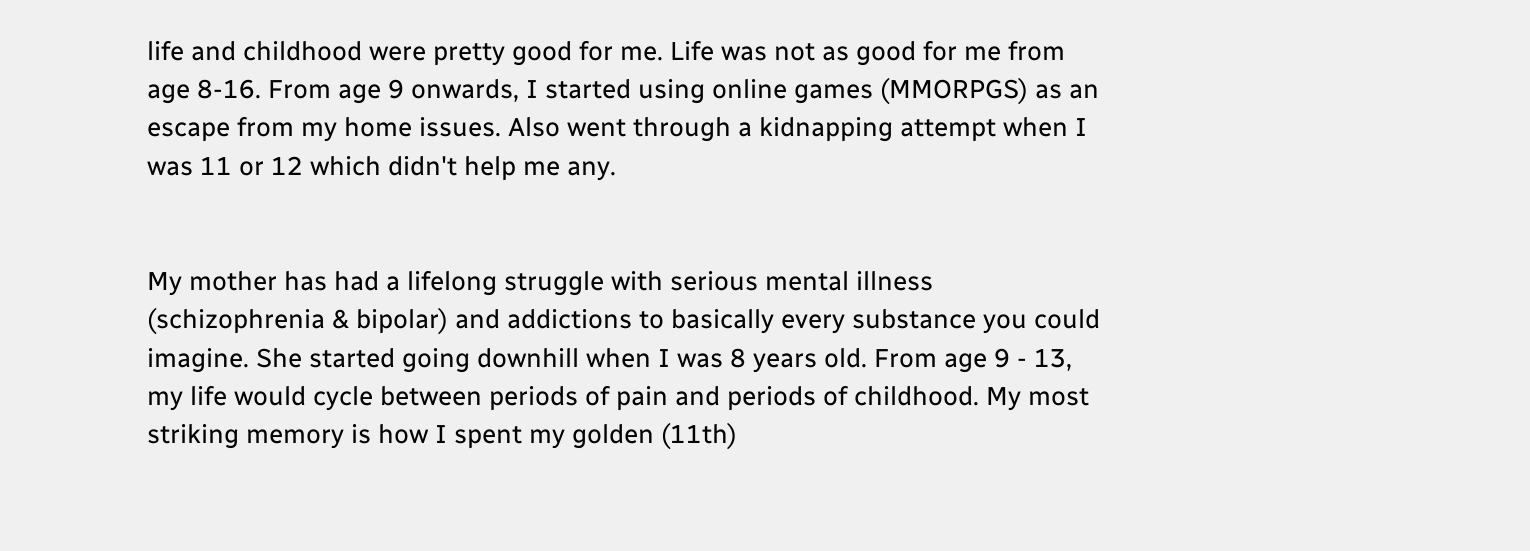life and childhood were pretty good for me. Life was not as good for me from age 8-16. From age 9 onwards, I started using online games (MMORPGS) as an escape from my home issues. Also went through a kidnapping attempt when I was 11 or 12 which didn't help me any.


My mother has had a lifelong struggle with serious mental illness (schizophrenia & bipolar) and addictions to basically every substance you could imagine. She started going downhill when I was 8 years old. From age 9 - 13, my life would cycle between periods of pain and periods of childhood. My most striking memory is how I spent my golden (11th)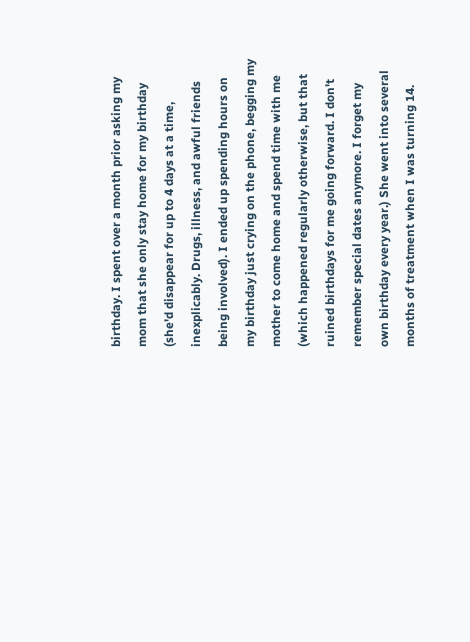birthday. I spent over a month prior asking my mom that she only stay home for my birthday (she'd disappear for up to 4 days at a time, inexplicably. Drugs, illness, and awful friends being involved). I ended up spending hours on my birthday just crying on the phone, begging my mother to come home and spend time with me (which happened regularly otherwise, but that ruined birthdays for me going forward. I don't remember special dates anymore. I forget my own birthday every year.) She went into several months of treatment when I was turning 14.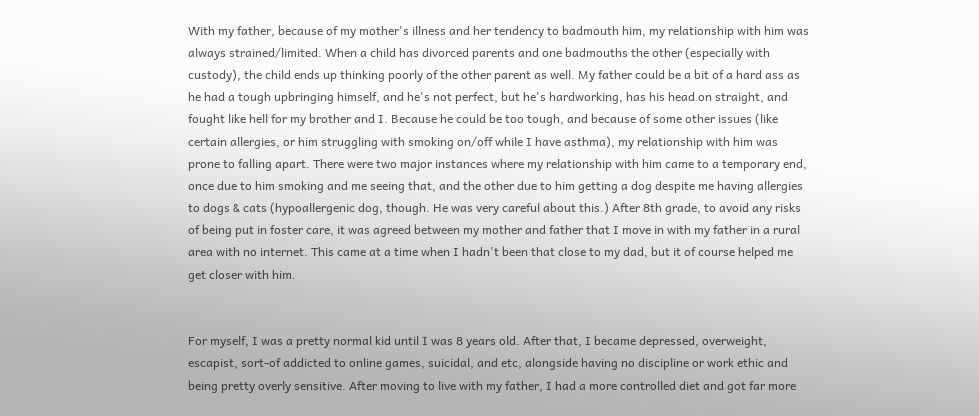With my father, because of my mother's illness and her tendency to badmouth him, my relationship with him was always strained/limited. When a child has divorced parents and one badmouths the other (especially with custody), the child ends up thinking poorly of the other parent as well. My father could be a bit of a hard ass as he had a tough upbringing himself, and he's not perfect, but he's hardworking, has his head on straight, and fought like hell for my brother and I. Because he could be too tough, and because of some other issues (like certain allergies, or him struggling with smoking on/off while I have asthma), my relationship with him was prone to falling apart. There were two major instances where my relationship with him came to a temporary end, once due to him smoking and me seeing that, and the other due to him getting a dog despite me having allergies to dogs & cats (hypoallergenic dog, though. He was very careful about this.) After 8th grade, to avoid any risks of being put in foster care, it was agreed between my mother and father that I move in with my father in a rural area with no internet. This came at a time when I hadn't been that close to my dad, but it of course helped me get closer with him.


For myself, I was a pretty normal kid until I was 8 years old. After that, I became depressed, overweight, escapist, sort-of addicted to online games, suicidal, and etc, alongside having no discipline or work ethic and being pretty overly sensitive. After moving to live with my father, I had a more controlled diet and got far more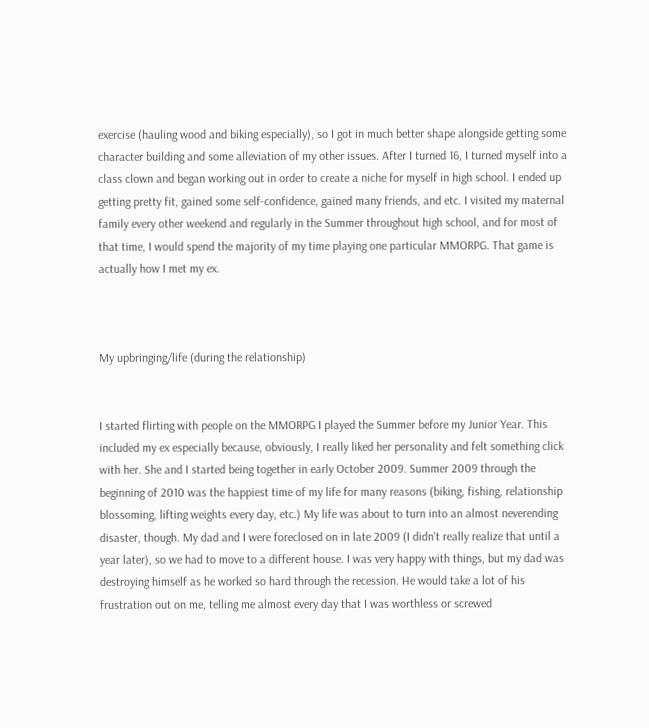exercise (hauling wood and biking especially), so I got in much better shape alongside getting some character building and some alleviation of my other issues. After I turned 16, I turned myself into a class clown and began working out in order to create a niche for myself in high school. I ended up getting pretty fit, gained some self-confidence, gained many friends, and etc. I visited my maternal family every other weekend and regularly in the Summer throughout high school, and for most of that time, I would spend the majority of my time playing one particular MMORPG. That game is actually how I met my ex.



My upbringing/life (during the relationship)


I started flirting with people on the MMORPG I played the Summer before my Junior Year. This included my ex especially because, obviously, I really liked her personality and felt something click with her. She and I started being together in early October 2009. Summer 2009 through the beginning of 2010 was the happiest time of my life for many reasons (biking, fishing, relationship blossoming, lifting weights every day, etc.) My life was about to turn into an almost neverending disaster, though. My dad and I were foreclosed on in late 2009 (I didn't really realize that until a year later), so we had to move to a different house. I was very happy with things, but my dad was destroying himself as he worked so hard through the recession. He would take a lot of his frustration out on me, telling me almost every day that I was worthless or screwed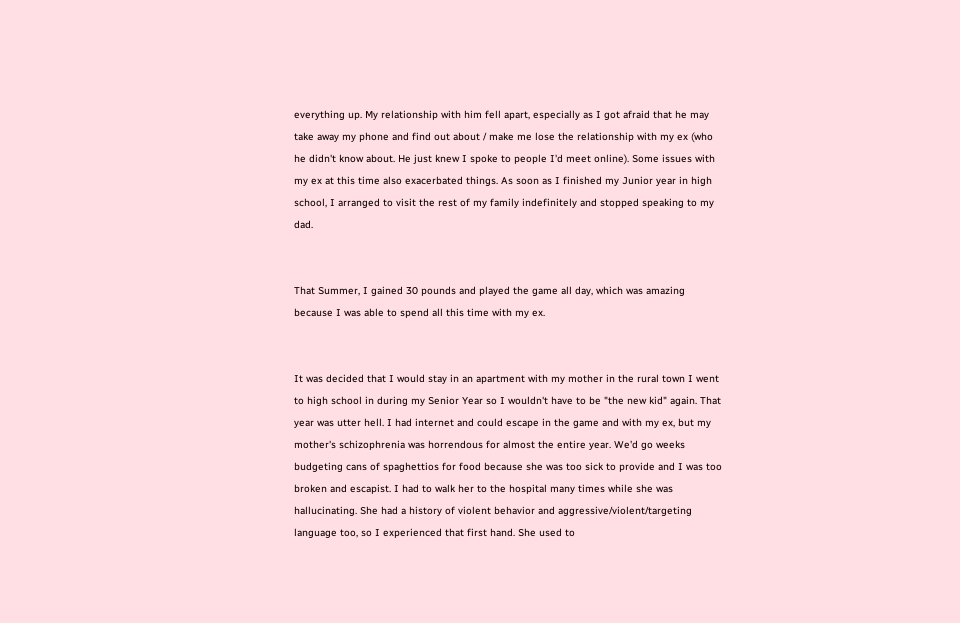everything up. My relationship with him fell apart, especially as I got afraid that he may take away my phone and find out about / make me lose the relationship with my ex (who he didn't know about. He just knew I spoke to people I'd meet online). Some issues with my ex at this time also exacerbated things. As soon as I finished my Junior year in high school, I arranged to visit the rest of my family indefinitely and stopped speaking to my dad.


That Summer, I gained 30 pounds and played the game all day, which was amazing because I was able to spend all this time with my ex.


It was decided that I would stay in an apartment with my mother in the rural town I went to high school in during my Senior Year so I wouldn't have to be "the new kid" again. That year was utter hell. I had internet and could escape in the game and with my ex, but my mother's schizophrenia was horrendous for almost the entire year. We'd go weeks budgeting cans of spaghettios for food because she was too sick to provide and I was too broken and escapist. I had to walk her to the hospital many times while she was hallucinating. She had a history of violent behavior and aggressive/violent/targeting language too, so I experienced that first hand. She used to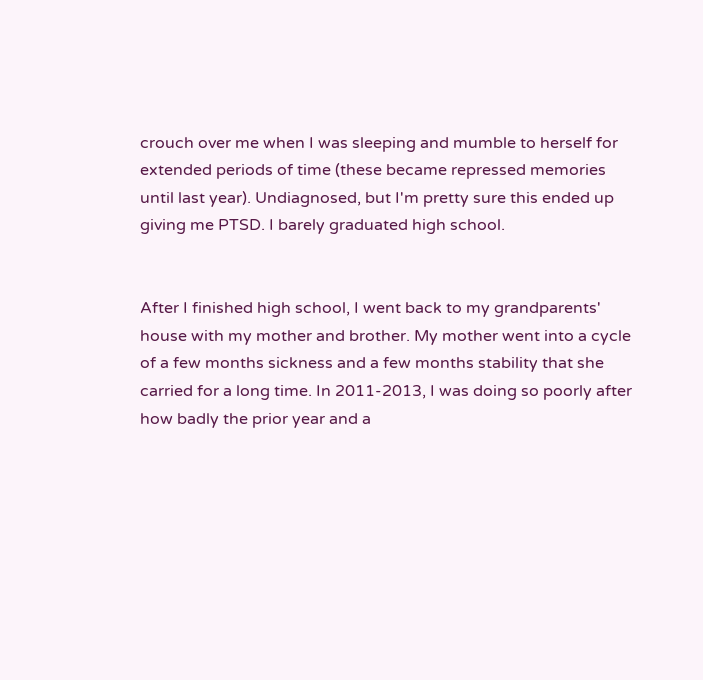crouch over me when I was sleeping and mumble to herself for extended periods of time (these became repressed memories until last year). Undiagnosed, but I'm pretty sure this ended up giving me PTSD. I barely graduated high school.


After I finished high school, I went back to my grandparents' house with my mother and brother. My mother went into a cycle of a few months sickness and a few months stability that she carried for a long time. In 2011-2013, I was doing so poorly after how badly the prior year and a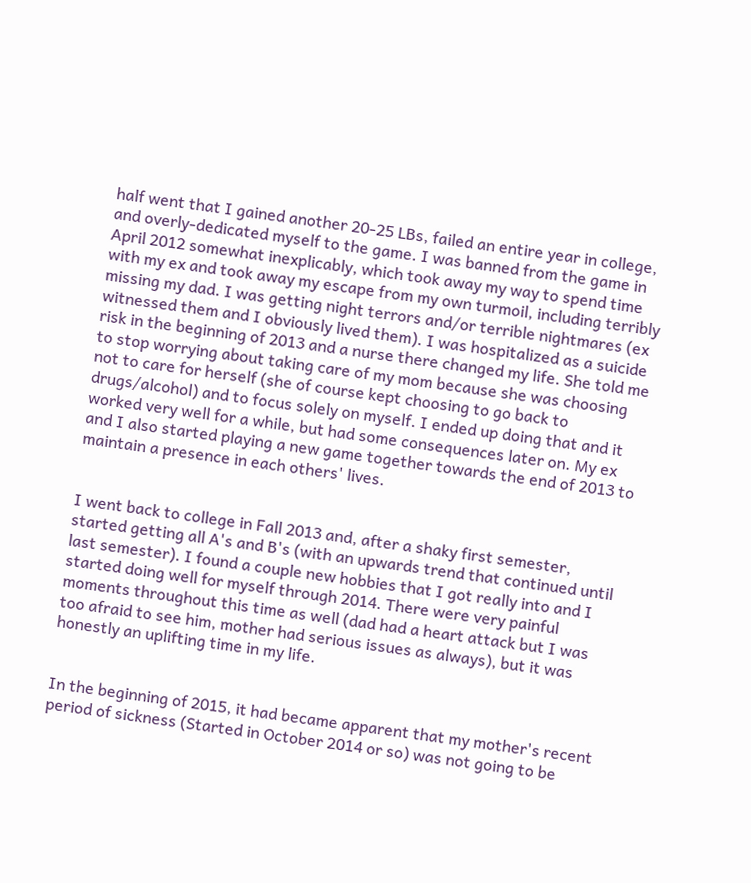half went that I gained another 20-25 LBs, failed an entire year in college, and overly-dedicated myself to the game. I was banned from the game in April 2012 somewhat inexplicably, which took away my way to spend time with my ex and took away my escape from my own turmoil, including terribly missing my dad. I was getting night terrors and/or terrible nightmares (ex witnessed them and I obviously lived them). I was hospitalized as a suicide risk in the beginning of 2013 and a nurse there changed my life. She told me to stop worrying about taking care of my mom because she was choosing not to care for herself (she of course kept choosing to go back to drugs/alcohol) and to focus solely on myself. I ended up doing that and it worked very well for a while, but had some consequences later on. My ex and I also started playing a new game together towards the end of 2013 to maintain a presence in each others' lives.


I went back to college in Fall 2013 and, after a shaky first semester, started getting all A's and B's (with an upwards trend that continued until last semester). I found a couple new hobbies that I got really into and I started doing well for myself through 2014. There were very painful moments throughout this time as well (dad had a heart attack but I was too afraid to see him, mother had serious issues as always), but it was honestly an uplifting time in my life.


In the beginning of 2015, it had became apparent that my mother's recent period of sickness (Started in October 2014 or so) was not going to be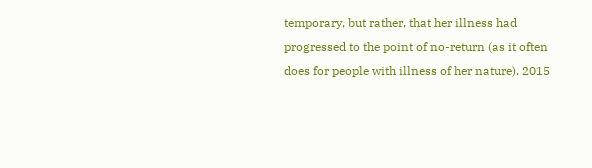temporary, but rather, that her illness had progressed to the point of no-return (as it often does for people with illness of her nature). 2015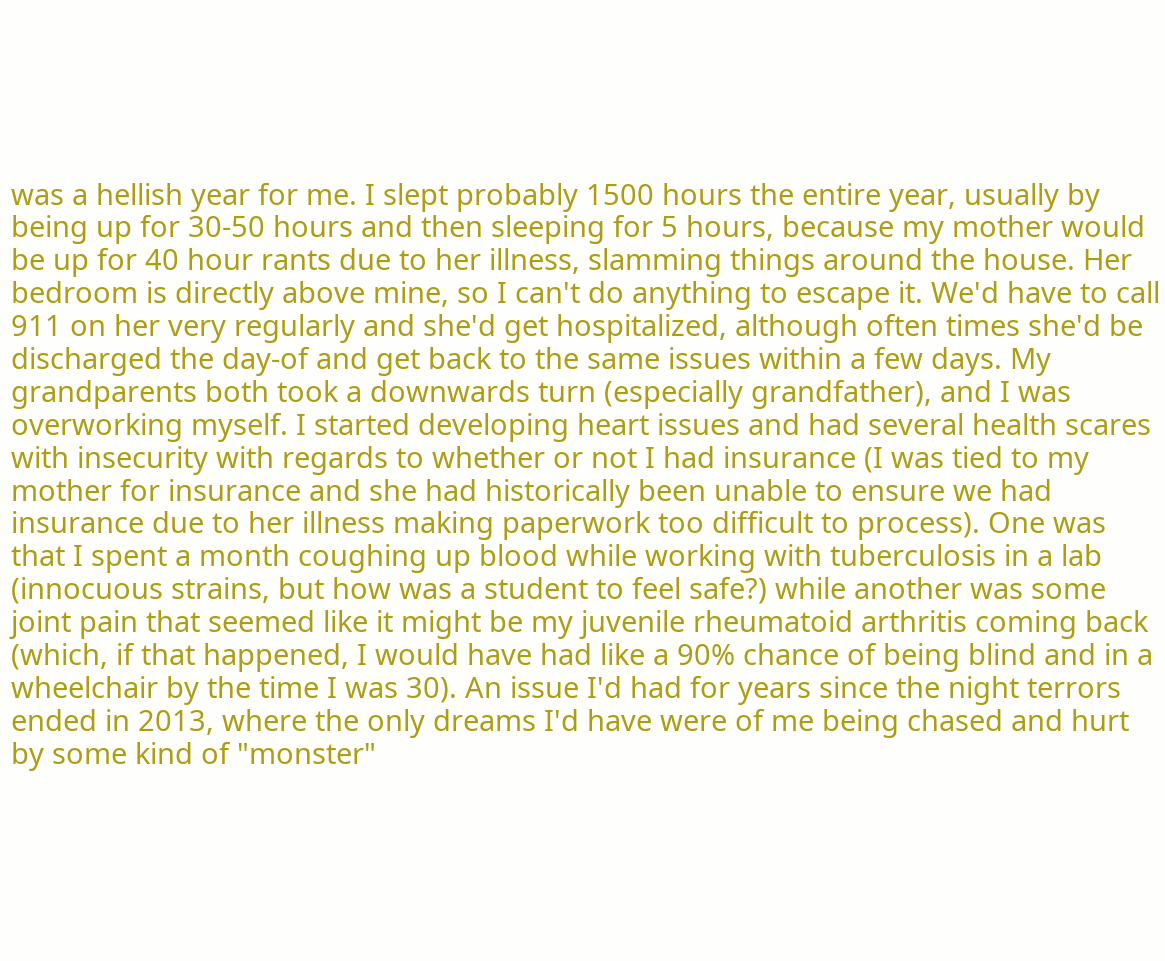was a hellish year for me. I slept probably 1500 hours the entire year, usually by being up for 30-50 hours and then sleeping for 5 hours, because my mother would be up for 40 hour rants due to her illness, slamming things around the house. Her bedroom is directly above mine, so I can't do anything to escape it. We'd have to call 911 on her very regularly and she'd get hospitalized, although often times she'd be discharged the day-of and get back to the same issues within a few days. My grandparents both took a downwards turn (especially grandfather), and I was overworking myself. I started developing heart issues and had several health scares with insecurity with regards to whether or not I had insurance (I was tied to my mother for insurance and she had historically been unable to ensure we had insurance due to her illness making paperwork too difficult to process). One was that I spent a month coughing up blood while working with tuberculosis in a lab (innocuous strains, but how was a student to feel safe?) while another was some joint pain that seemed like it might be my juvenile rheumatoid arthritis coming back (which, if that happened, I would have had like a 90% chance of being blind and in a wheelchair by the time I was 30). An issue I'd had for years since the night terrors ended in 2013, where the only dreams I'd have were of me being chased and hurt by some kind of "monster"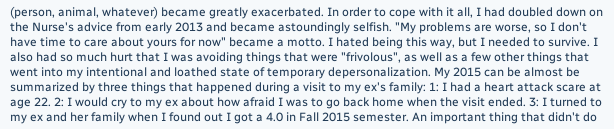(person, animal, whatever) became greatly exacerbated. In order to cope with it all, I had doubled down on the Nurse's advice from early 2013 and became astoundingly selfish. "My problems are worse, so I don't have time to care about yours for now" became a motto. I hated being this way, but I needed to survive. I also had so much hurt that I was avoiding things that were "frivolous", as well as a few other things that went into my intentional and loathed state of temporary depersonalization. My 2015 can be almost be summarized by three things that happened during a visit to my ex's family: 1: I had a heart attack scare at age 22. 2: I would cry to my ex about how afraid I was to go back home when the visit ended. 3: I turned to my ex and her family when I found out I got a 4.0 in Fall 2015 semester. An important thing that didn't do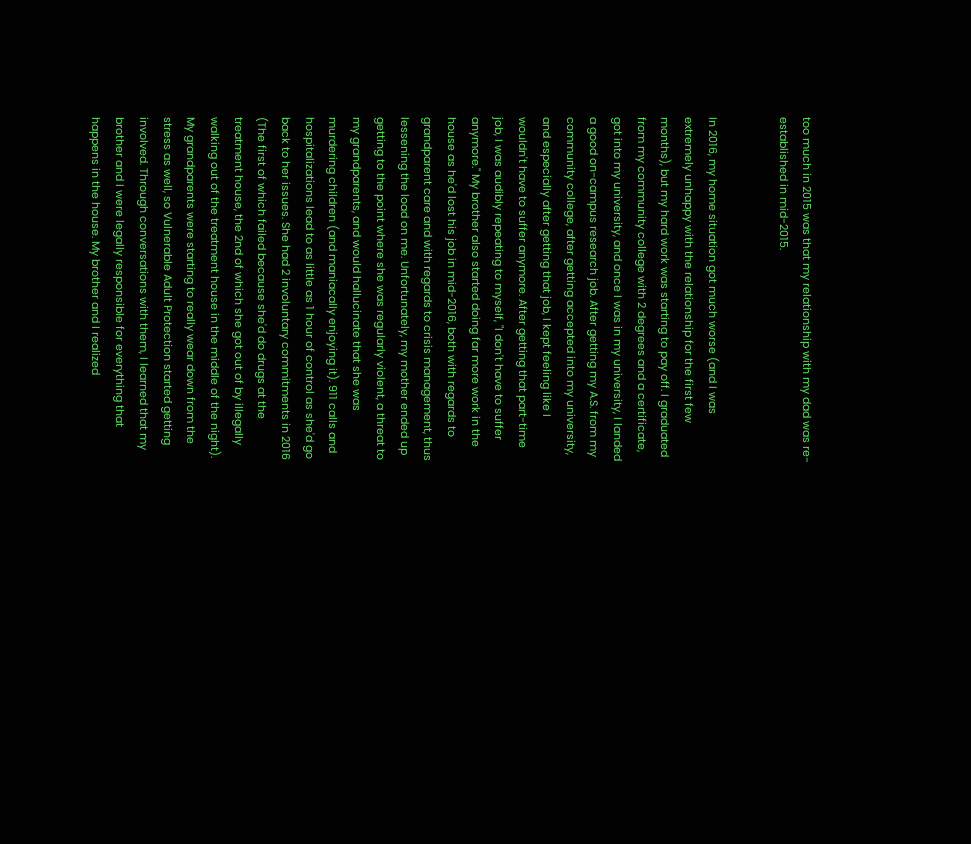too much in 2015 was that my relationship with my dad was re-established in mid-2015.


In 2016, my home situation got much worse (and I was extremely unhappy with the relationship for the first few months), but my hard work was starting to pay off. I graduated from my community college with 2 degrees and a certificate, got into my university, and once I was in my university, I landed a good on-campus research job. After getting my A.S. from my community college, after getting accepted into my university, and especially after getting that job, I kept feeling like I wouldn't have to suffer anymore. After getting that part-time job, I was audibly repeating to myself, "I don't have to suffer anymore." My brother also started doing far more work in the house as he'd lost his job in mid-2016, both with regards to grandparent care and with regards to crisis management, thus lessening the load on me. Unfortunately, my mother ended up getting to the point where she was regularly violent, a threat to my grandparents, and would hallucinate that she was murdering children (and maniacally enjoying it). 911 calls and hospitalizations lead to as little as 1 hour of control as she'd go back to her issues. She had 2 involuntary commitments in 2016 (The first of which failed because she'd do drugs at the treatment house, the 2nd of which she got out of by illegally walking out of the treatment house in the middle of the night). My grandparents were starting to really wear down from the stress as well, so Vulnerable Adult Protection started getting involved. Through conversations with them, I learned that my brother and I were legally responsible for everything that happens in the house. My brother and I realized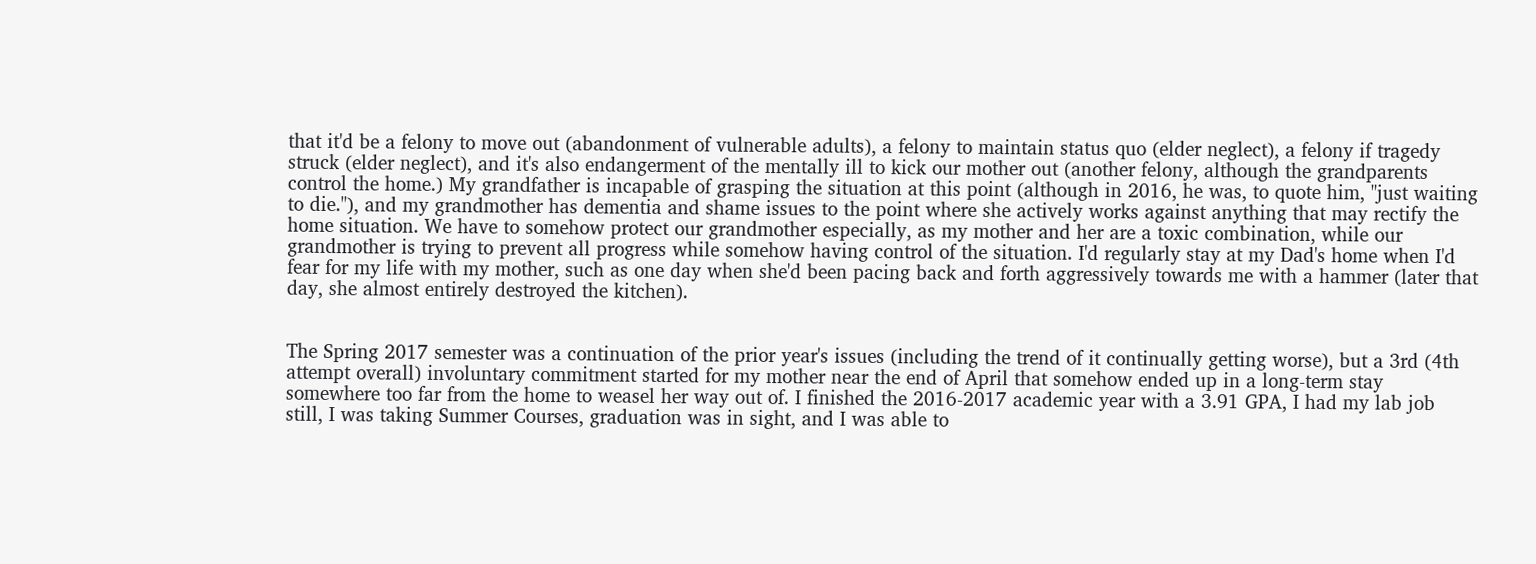that it'd be a felony to move out (abandonment of vulnerable adults), a felony to maintain status quo (elder neglect), a felony if tragedy struck (elder neglect), and it's also endangerment of the mentally ill to kick our mother out (another felony, although the grandparents control the home.) My grandfather is incapable of grasping the situation at this point (although in 2016, he was, to quote him, "just waiting to die."), and my grandmother has dementia and shame issues to the point where she actively works against anything that may rectify the home situation. We have to somehow protect our grandmother especially, as my mother and her are a toxic combination, while our grandmother is trying to prevent all progress while somehow having control of the situation. I'd regularly stay at my Dad's home when I'd fear for my life with my mother, such as one day when she'd been pacing back and forth aggressively towards me with a hammer (later that day, she almost entirely destroyed the kitchen).


The Spring 2017 semester was a continuation of the prior year's issues (including the trend of it continually getting worse), but a 3rd (4th attempt overall) involuntary commitment started for my mother near the end of April that somehow ended up in a long-term stay somewhere too far from the home to weasel her way out of. I finished the 2016-2017 academic year with a 3.91 GPA, I had my lab job still, I was taking Summer Courses, graduation was in sight, and I was able to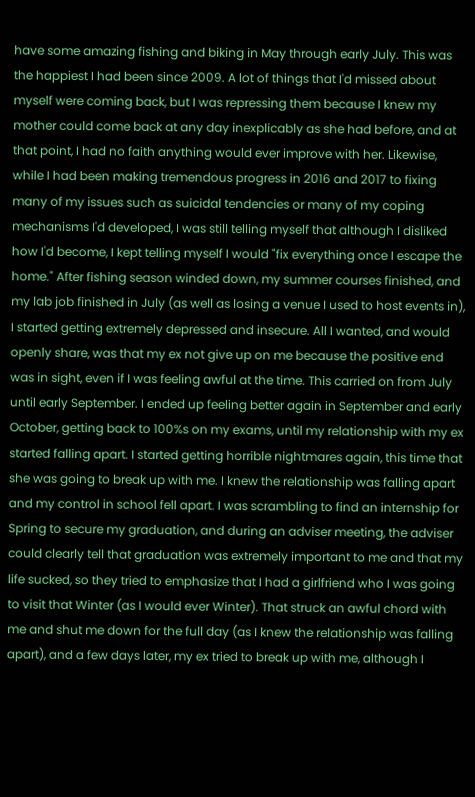have some amazing fishing and biking in May through early July. This was the happiest I had been since 2009. A lot of things that I'd missed about myself were coming back, but I was repressing them because I knew my mother could come back at any day inexplicably as she had before, and at that point, I had no faith anything would ever improve with her. Likewise, while I had been making tremendous progress in 2016 and 2017 to fixing many of my issues such as suicidal tendencies or many of my coping mechanisms I'd developed, I was still telling myself that although I disliked how I'd become, I kept telling myself I would "fix everything once I escape the home." After fishing season winded down, my summer courses finished, and my lab job finished in July (as well as losing a venue I used to host events in), I started getting extremely depressed and insecure. All I wanted, and would openly share, was that my ex not give up on me because the positive end was in sight, even if I was feeling awful at the time. This carried on from July until early September. I ended up feeling better again in September and early October, getting back to 100%s on my exams, until my relationship with my ex started falling apart. I started getting horrible nightmares again, this time that she was going to break up with me. I knew the relationship was falling apart and my control in school fell apart. I was scrambling to find an internship for Spring to secure my graduation, and during an adviser meeting, the adviser could clearly tell that graduation was extremely important to me and that my life sucked, so they tried to emphasize that I had a girlfriend who I was going to visit that Winter (as I would ever Winter). That struck an awful chord with me and shut me down for the full day (as I knew the relationship was falling apart), and a few days later, my ex tried to break up with me, although I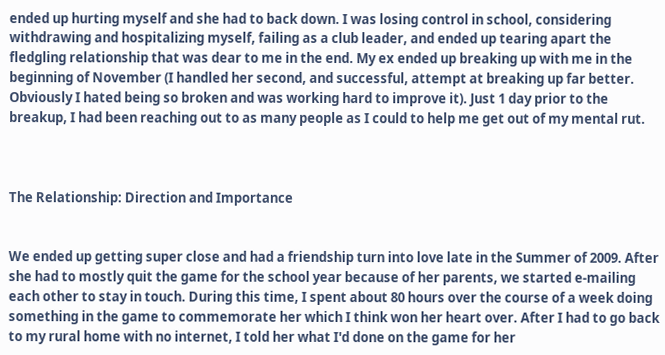ended up hurting myself and she had to back down. I was losing control in school, considering withdrawing and hospitalizing myself, failing as a club leader, and ended up tearing apart the fledgling relationship that was dear to me in the end. My ex ended up breaking up with me in the beginning of November (I handled her second, and successful, attempt at breaking up far better. Obviously I hated being so broken and was working hard to improve it). Just 1 day prior to the breakup, I had been reaching out to as many people as I could to help me get out of my mental rut.



The Relationship: Direction and Importance


We ended up getting super close and had a friendship turn into love late in the Summer of 2009. After she had to mostly quit the game for the school year because of her parents, we started e-mailing each other to stay in touch. During this time, I spent about 80 hours over the course of a week doing something in the game to commemorate her which I think won her heart over. After I had to go back to my rural home with no internet, I told her what I'd done on the game for her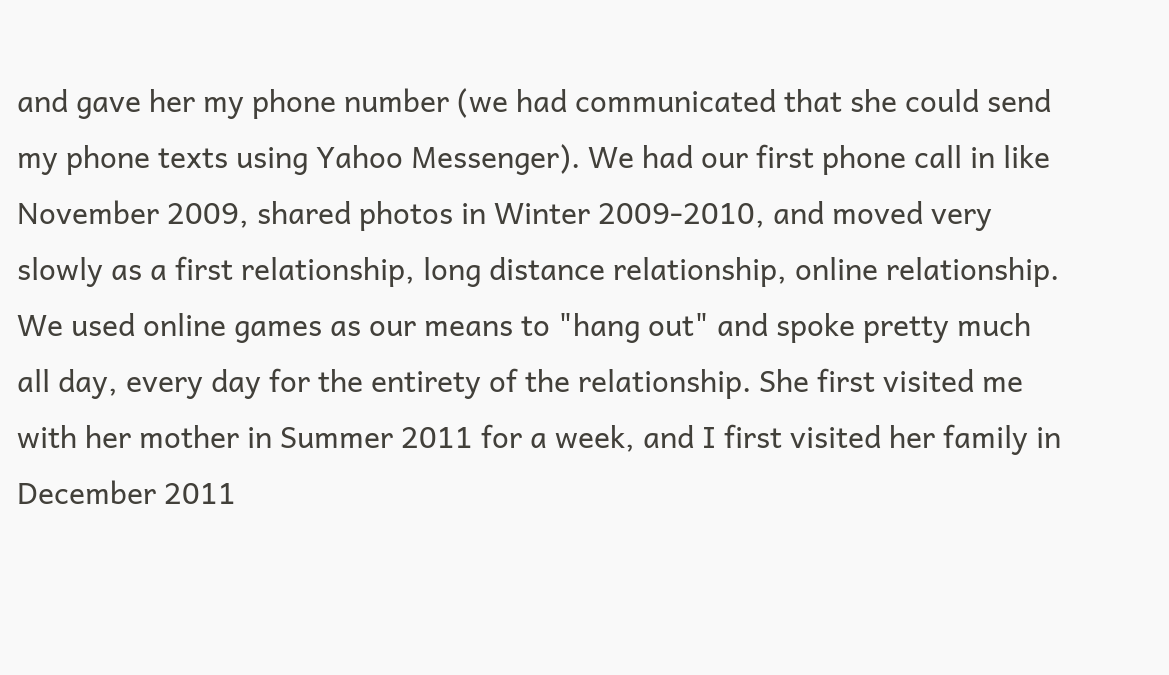and gave her my phone number (we had communicated that she could send my phone texts using Yahoo Messenger). We had our first phone call in like November 2009, shared photos in Winter 2009-2010, and moved very slowly as a first relationship, long distance relationship, online relationship. We used online games as our means to "hang out" and spoke pretty much all day, every day for the entirety of the relationship. She first visited me with her mother in Summer 2011 for a week, and I first visited her family in December 2011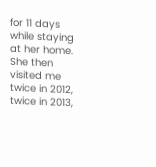for 11 days while staying at her home. She then visited me twice in 2012, twice in 2013,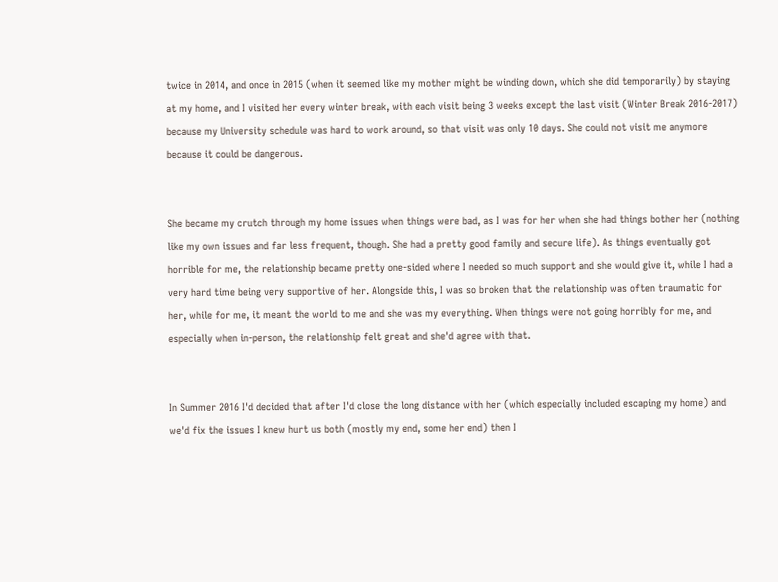twice in 2014, and once in 2015 (when it seemed like my mother might be winding down, which she did temporarily) by staying at my home, and I visited her every winter break, with each visit being 3 weeks except the last visit (Winter Break 2016-2017) because my University schedule was hard to work around, so that visit was only 10 days. She could not visit me anymore because it could be dangerous.


She became my crutch through my home issues when things were bad, as I was for her when she had things bother her (nothing like my own issues and far less frequent, though. She had a pretty good family and secure life). As things eventually got horrible for me, the relationship became pretty one-sided where I needed so much support and she would give it, while I had a very hard time being very supportive of her. Alongside this, I was so broken that the relationship was often traumatic for her, while for me, it meant the world to me and she was my everything. When things were not going horribly for me, and especially when in-person, the relationship felt great and she'd agree with that.


In Summer 2016 I'd decided that after I'd close the long distance with her (which especially included escaping my home) and we'd fix the issues I knew hurt us both (mostly my end, some her end) then I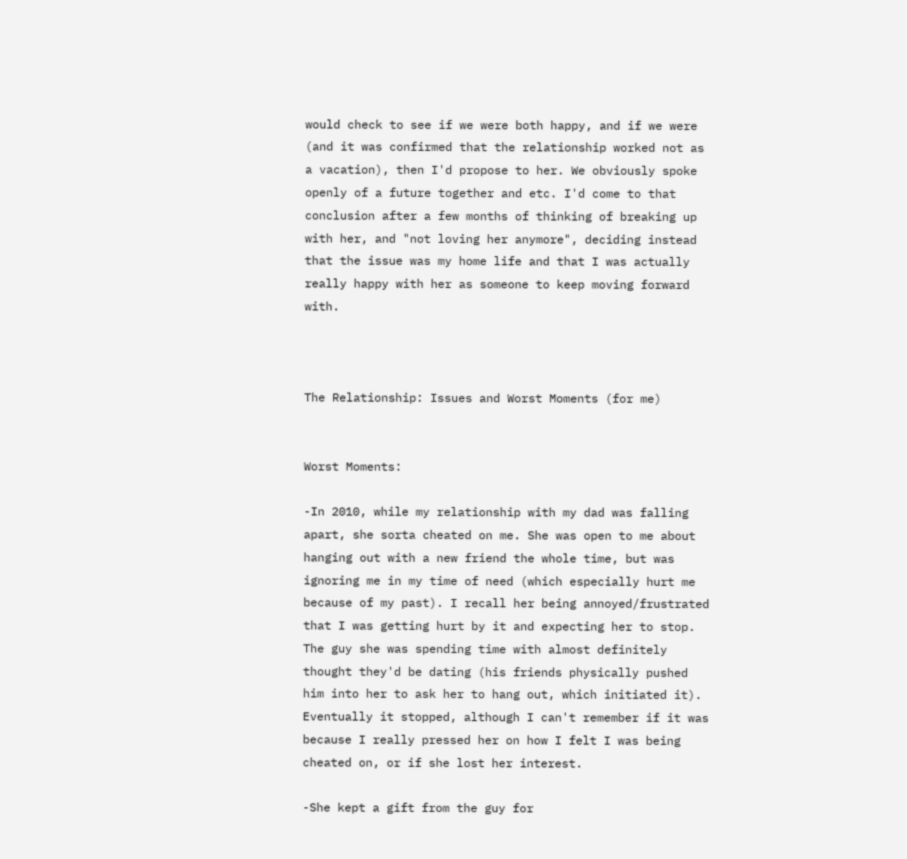would check to see if we were both happy, and if we were (and it was confirmed that the relationship worked not as a vacation), then I'd propose to her. We obviously spoke openly of a future together and etc. I'd come to that conclusion after a few months of thinking of breaking up with her, and "not loving her anymore", deciding instead that the issue was my home life and that I was actually really happy with her as someone to keep moving forward with.



The Relationship: Issues and Worst Moments (for me)


Worst Moments:

-In 2010, while my relationship with my dad was falling apart, she sorta cheated on me. She was open to me about hanging out with a new friend the whole time, but was ignoring me in my time of need (which especially hurt me because of my past). I recall her being annoyed/frustrated that I was getting hurt by it and expecting her to stop. The guy she was spending time with almost definitely thought they'd be dating (his friends physically pushed him into her to ask her to hang out, which initiated it). Eventually it stopped, although I can't remember if it was because I really pressed her on how I felt I was being cheated on, or if she lost her interest.

-She kept a gift from the guy for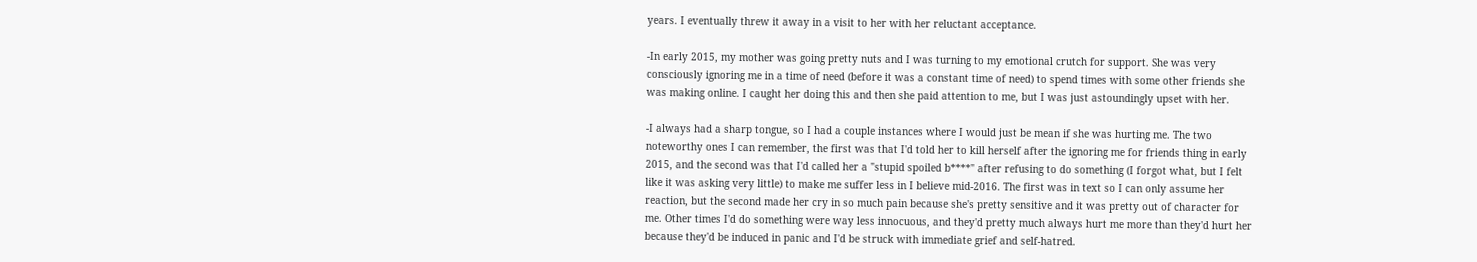years. I eventually threw it away in a visit to her with her reluctant acceptance.

-In early 2015, my mother was going pretty nuts and I was turning to my emotional crutch for support. She was very consciously ignoring me in a time of need (before it was a constant time of need) to spend times with some other friends she was making online. I caught her doing this and then she paid attention to me, but I was just astoundingly upset with her.

-I always had a sharp tongue, so I had a couple instances where I would just be mean if she was hurting me. The two noteworthy ones I can remember, the first was that I'd told her to kill herself after the ignoring me for friends thing in early 2015, and the second was that I'd called her a "stupid spoiled b****" after refusing to do something (I forgot what, but I felt like it was asking very little) to make me suffer less in I believe mid-2016. The first was in text so I can only assume her reaction, but the second made her cry in so much pain because she's pretty sensitive and it was pretty out of character for me. Other times I'd do something were way less innocuous, and they'd pretty much always hurt me more than they'd hurt her because they'd be induced in panic and I'd be struck with immediate grief and self-hatred.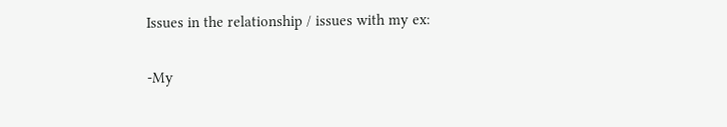Issues in the relationship / issues with my ex:

-My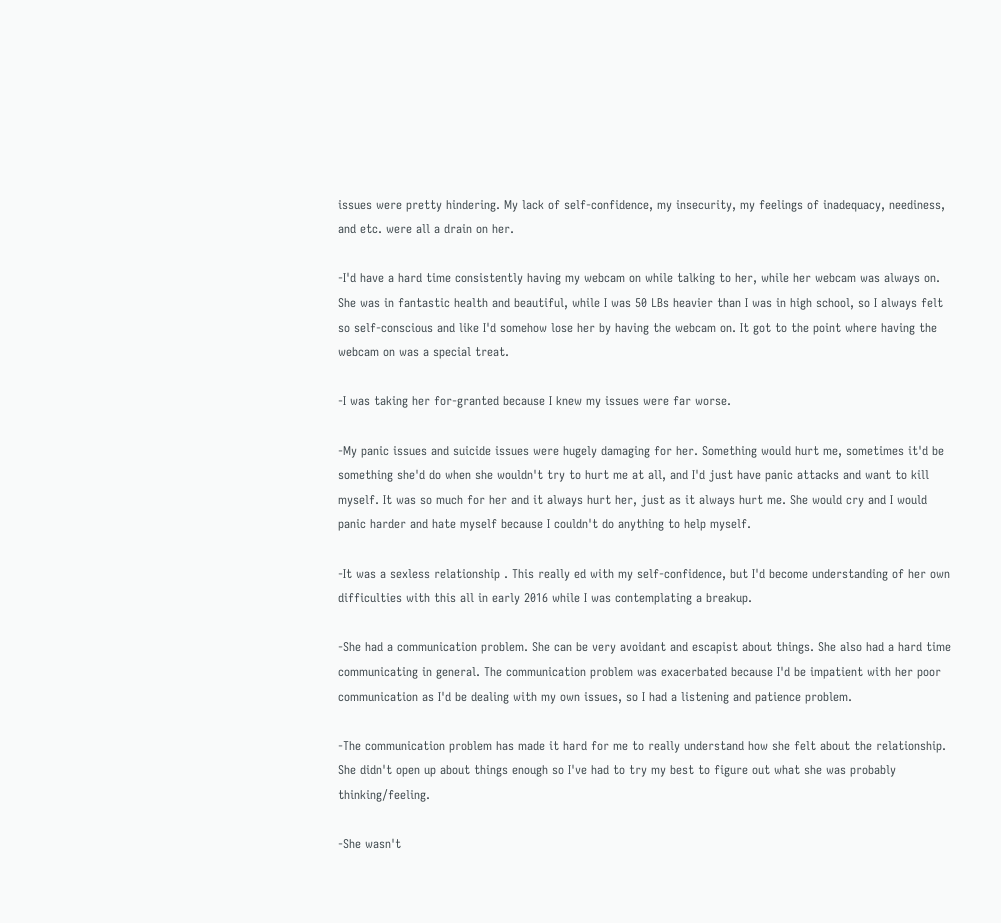issues were pretty hindering. My lack of self-confidence, my insecurity, my feelings of inadequacy, neediness, and etc. were all a drain on her.

-I'd have a hard time consistently having my webcam on while talking to her, while her webcam was always on. She was in fantastic health and beautiful, while I was 50 LBs heavier than I was in high school, so I always felt so self-conscious and like I'd somehow lose her by having the webcam on. It got to the point where having the webcam on was a special treat.

-I was taking her for-granted because I knew my issues were far worse.

-My panic issues and suicide issues were hugely damaging for her. Something would hurt me, sometimes it'd be something she'd do when she wouldn't try to hurt me at all, and I'd just have panic attacks and want to kill myself. It was so much for her and it always hurt her, just as it always hurt me. She would cry and I would panic harder and hate myself because I couldn't do anything to help myself.

-It was a sexless relationship . This really ed with my self-confidence, but I'd become understanding of her own difficulties with this all in early 2016 while I was contemplating a breakup.

-She had a communication problem. She can be very avoidant and escapist about things. She also had a hard time communicating in general. The communication problem was exacerbated because I'd be impatient with her poor communication as I'd be dealing with my own issues, so I had a listening and patience problem.

-The communication problem has made it hard for me to really understand how she felt about the relationship. She didn't open up about things enough so I've had to try my best to figure out what she was probably thinking/feeling.

-She wasn't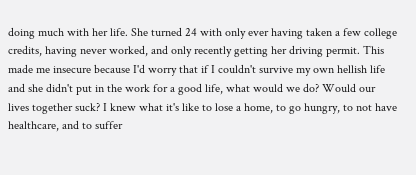doing much with her life. She turned 24 with only ever having taken a few college credits, having never worked, and only recently getting her driving permit. This made me insecure because I'd worry that if I couldn't survive my own hellish life and she didn't put in the work for a good life, what would we do? Would our lives together suck? I knew what it's like to lose a home, to go hungry, to not have healthcare, and to suffer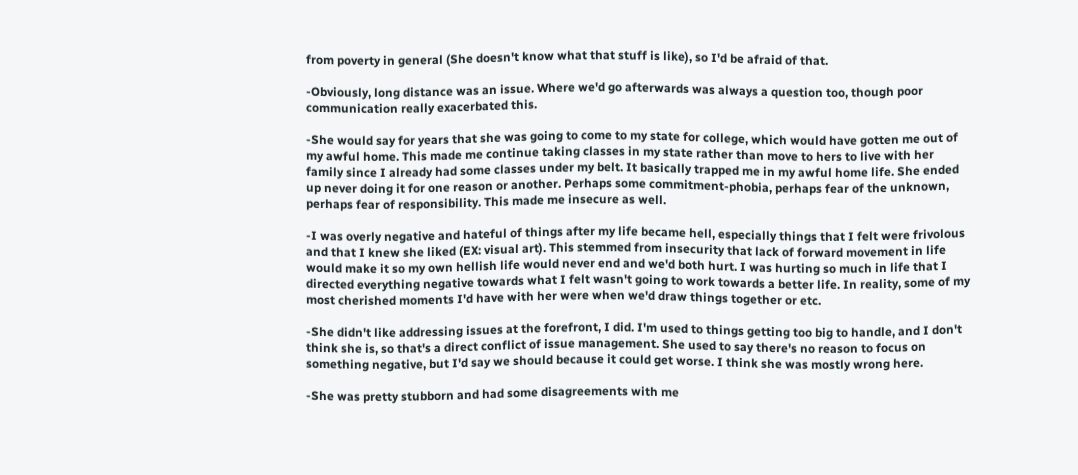from poverty in general (She doesn't know what that stuff is like), so I'd be afraid of that.

-Obviously, long distance was an issue. Where we'd go afterwards was always a question too, though poor communication really exacerbated this.

-She would say for years that she was going to come to my state for college, which would have gotten me out of my awful home. This made me continue taking classes in my state rather than move to hers to live with her family since I already had some classes under my belt. It basically trapped me in my awful home life. She ended up never doing it for one reason or another. Perhaps some commitment-phobia, perhaps fear of the unknown, perhaps fear of responsibility. This made me insecure as well.

-I was overly negative and hateful of things after my life became hell, especially things that I felt were frivolous and that I knew she liked (EX: visual art). This stemmed from insecurity that lack of forward movement in life would make it so my own hellish life would never end and we'd both hurt. I was hurting so much in life that I directed everything negative towards what I felt wasn't going to work towards a better life. In reality, some of my most cherished moments I'd have with her were when we'd draw things together or etc.

-She didn't like addressing issues at the forefront, I did. I'm used to things getting too big to handle, and I don't think she is, so that's a direct conflict of issue management. She used to say there's no reason to focus on something negative, but I'd say we should because it could get worse. I think she was mostly wrong here.

-She was pretty stubborn and had some disagreements with me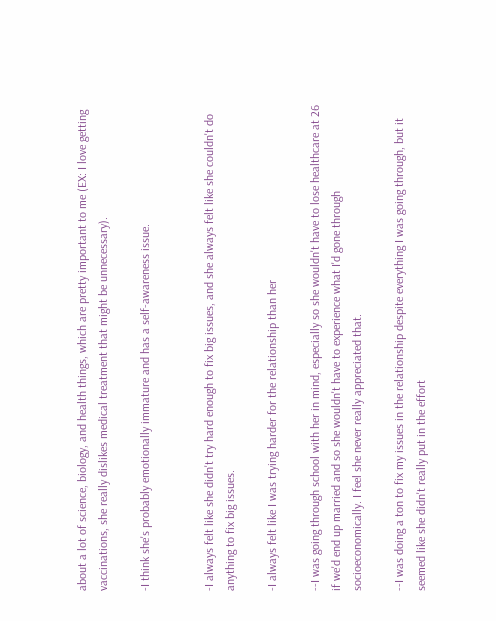about a lot of science, biology, and health things, which are pretty important to me (EX: I love getting vaccinations, she really dislikes medical treatment that might be unnecessary).

-I think she's probably emotionally immature and has a self-awareness issue.


-I always felt like she didn't try hard enough to fix big issues, and she always felt like she couldn't do anything to fix big issues.

-I always felt like I was trying harder for the relationship than her

--I was going through school with her in mind, especially so she wouldn't have to lose healthcare at 26 if we'd end up married and so she wouldn't have to experience what I'd gone through socioeconomically. I feel she never really appreciated that.

--I was doing a ton to fix my issues in the relationship despite everything I was going through, but it seemed like she didn't really put in the effort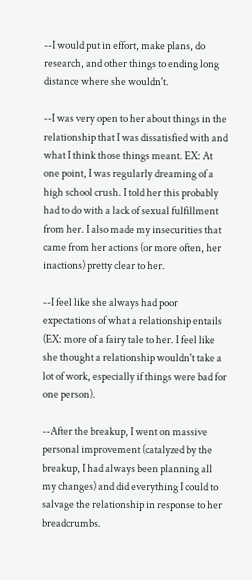--I would put in effort, make plans, do research, and other things to ending long distance where she wouldn't.

--I was very open to her about things in the relationship that I was dissatisfied with and what I think those things meant. EX: At one point, I was regularly dreaming of a high school crush. I told her this probably had to do with a lack of sexual fulfillment from her. I also made my insecurities that came from her actions (or more often, her inactions) pretty clear to her.

--I feel like she always had poor expectations of what a relationship entails (EX: more of a fairy tale to her. I feel like she thought a relationship wouldn't take a lot of work, especially if things were bad for one person).

--After the breakup, I went on massive personal improvement (catalyzed by the breakup, I had always been planning all my changes) and did everything I could to salvage the relationship in response to her breadcrumbs.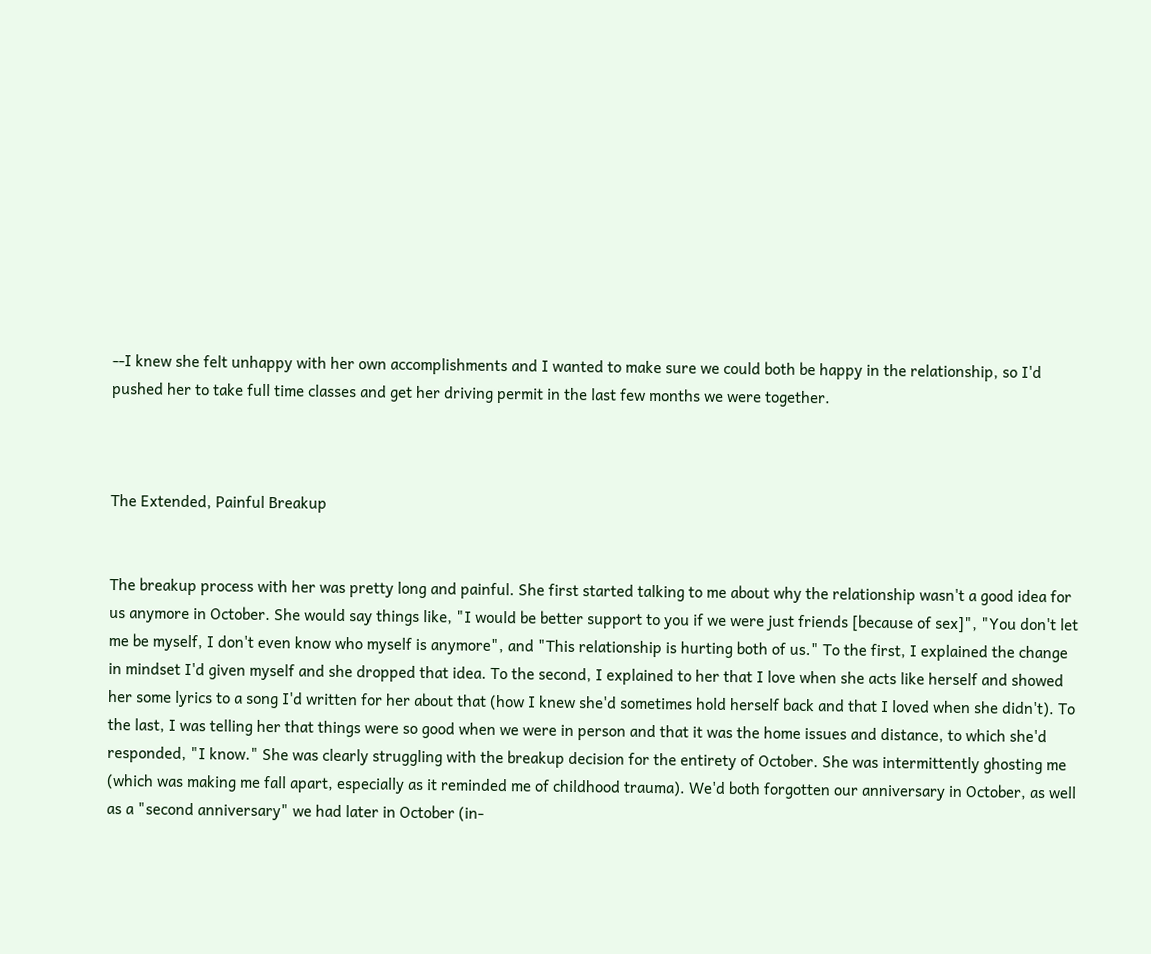--I knew she felt unhappy with her own accomplishments and I wanted to make sure we could both be happy in the relationship, so I'd pushed her to take full time classes and get her driving permit in the last few months we were together.



The Extended, Painful Breakup


The breakup process with her was pretty long and painful. She first started talking to me about why the relationship wasn't a good idea for us anymore in October. She would say things like, "I would be better support to you if we were just friends [because of sex]", "You don't let me be myself, I don't even know who myself is anymore", and "This relationship is hurting both of us." To the first, I explained the change in mindset I'd given myself and she dropped that idea. To the second, I explained to her that I love when she acts like herself and showed her some lyrics to a song I'd written for her about that (how I knew she'd sometimes hold herself back and that I loved when she didn't). To the last, I was telling her that things were so good when we were in person and that it was the home issues and distance, to which she'd responded, "I know." She was clearly struggling with the breakup decision for the entirety of October. She was intermittently ghosting me (which was making me fall apart, especially as it reminded me of childhood trauma). We'd both forgotten our anniversary in October, as well as a "second anniversary" we had later in October (in-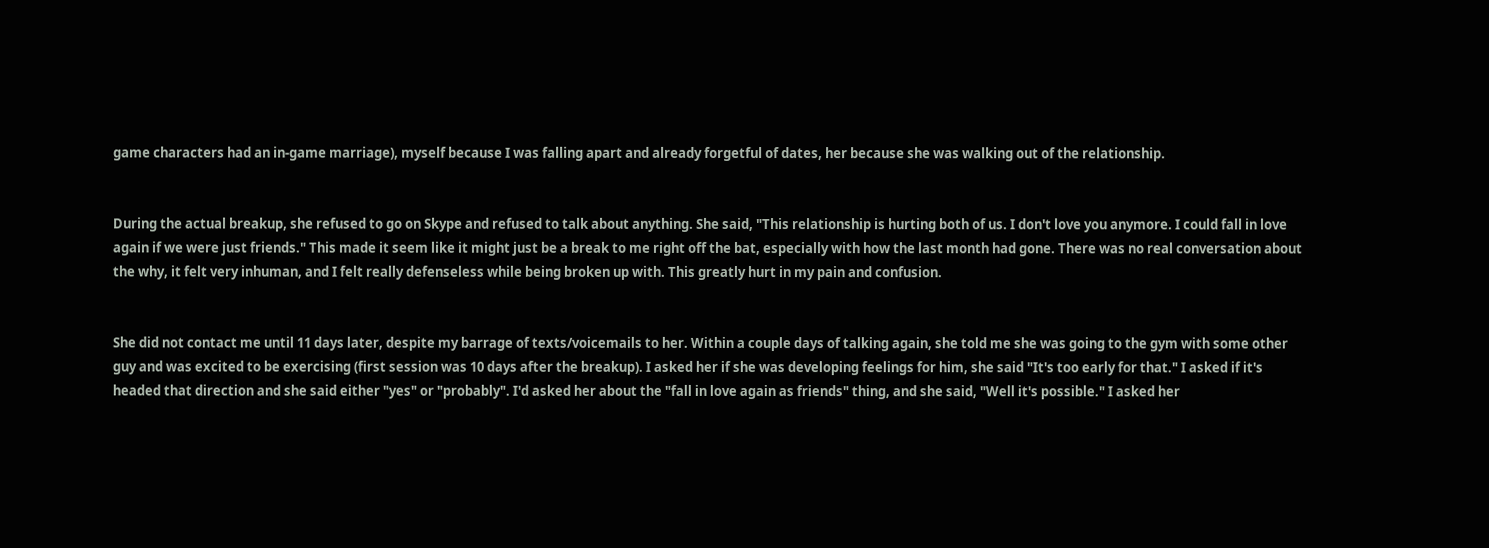game characters had an in-game marriage), myself because I was falling apart and already forgetful of dates, her because she was walking out of the relationship.


During the actual breakup, she refused to go on Skype and refused to talk about anything. She said, "This relationship is hurting both of us. I don't love you anymore. I could fall in love again if we were just friends." This made it seem like it might just be a break to me right off the bat, especially with how the last month had gone. There was no real conversation about the why, it felt very inhuman, and I felt really defenseless while being broken up with. This greatly hurt in my pain and confusion.


She did not contact me until 11 days later, despite my barrage of texts/voicemails to her. Within a couple days of talking again, she told me she was going to the gym with some other guy and was excited to be exercising (first session was 10 days after the breakup). I asked her if she was developing feelings for him, she said "It's too early for that." I asked if it's headed that direction and she said either "yes" or "probably". I'd asked her about the "fall in love again as friends" thing, and she said, "Well it's possible." I asked her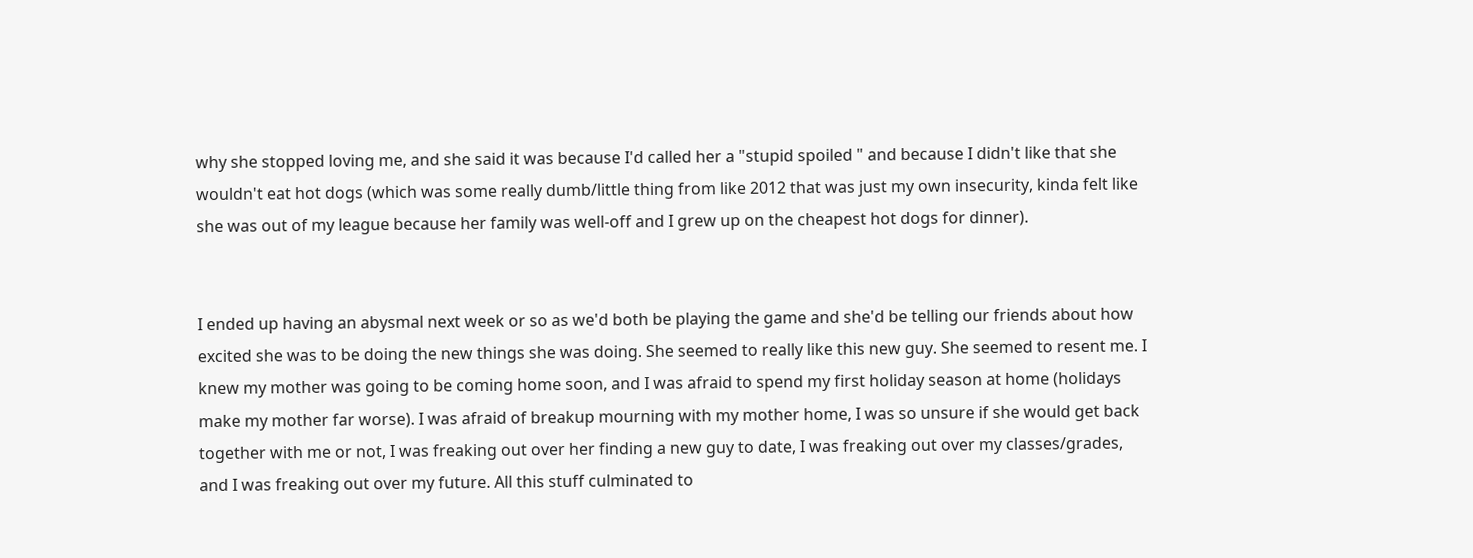why she stopped loving me, and she said it was because I'd called her a "stupid spoiled " and because I didn't like that she wouldn't eat hot dogs (which was some really dumb/little thing from like 2012 that was just my own insecurity, kinda felt like she was out of my league because her family was well-off and I grew up on the cheapest hot dogs for dinner).


I ended up having an abysmal next week or so as we'd both be playing the game and she'd be telling our friends about how excited she was to be doing the new things she was doing. She seemed to really like this new guy. She seemed to resent me. I knew my mother was going to be coming home soon, and I was afraid to spend my first holiday season at home (holidays make my mother far worse). I was afraid of breakup mourning with my mother home, I was so unsure if she would get back together with me or not, I was freaking out over her finding a new guy to date, I was freaking out over my classes/grades, and I was freaking out over my future. All this stuff culminated to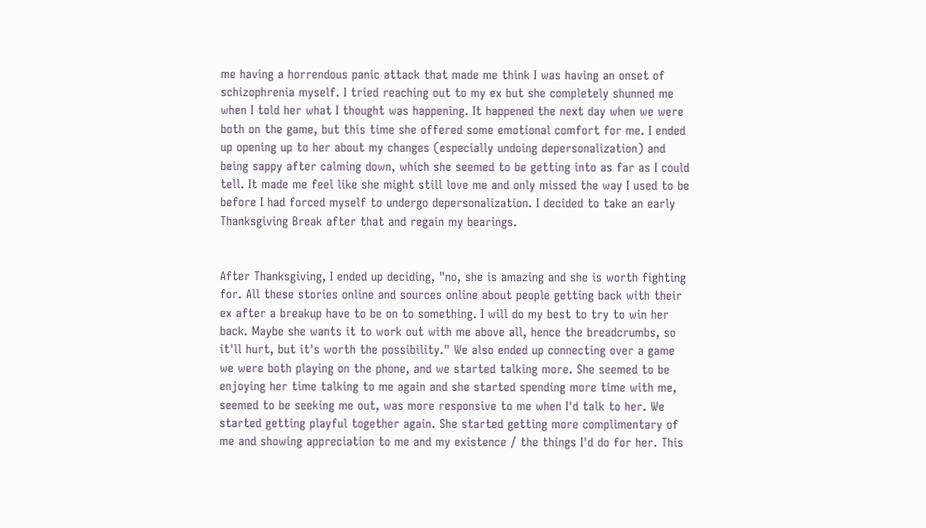me having a horrendous panic attack that made me think I was having an onset of schizophrenia myself. I tried reaching out to my ex but she completely shunned me when I told her what I thought was happening. It happened the next day when we were both on the game, but this time she offered some emotional comfort for me. I ended up opening up to her about my changes (especially undoing depersonalization) and being sappy after calming down, which she seemed to be getting into as far as I could tell. It made me feel like she might still love me and only missed the way I used to be before I had forced myself to undergo depersonalization. I decided to take an early Thanksgiving Break after that and regain my bearings.


After Thanksgiving, I ended up deciding, "no, she is amazing and she is worth fighting for. All these stories online and sources online about people getting back with their ex after a breakup have to be on to something. I will do my best to try to win her back. Maybe she wants it to work out with me above all, hence the breadcrumbs, so it'll hurt, but it's worth the possibility." We also ended up connecting over a game we were both playing on the phone, and we started talking more. She seemed to be enjoying her time talking to me again and she started spending more time with me, seemed to be seeking me out, was more responsive to me when I'd talk to her. We started getting playful together again. She started getting more complimentary of me and showing appreciation to me and my existence / the things I'd do for her. This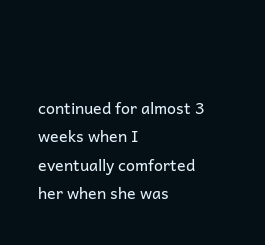continued for almost 3 weeks when I eventually comforted her when she was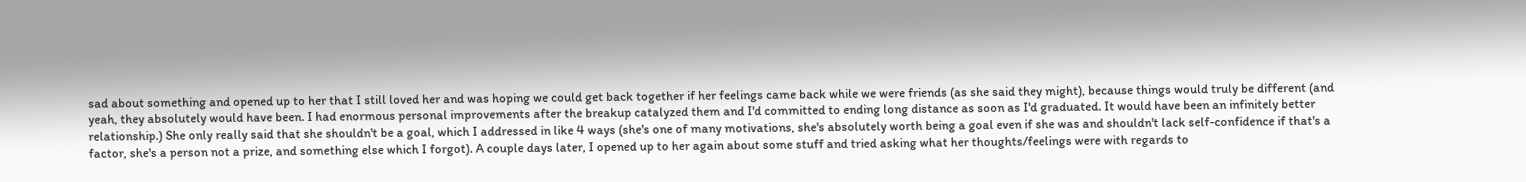sad about something and opened up to her that I still loved her and was hoping we could get back together if her feelings came back while we were friends (as she said they might), because things would truly be different (and yeah, they absolutely would have been. I had enormous personal improvements after the breakup catalyzed them and I'd committed to ending long distance as soon as I'd graduated. It would have been an infinitely better relationship.) She only really said that she shouldn't be a goal, which I addressed in like 4 ways (she's one of many motivations, she's absolutely worth being a goal even if she was and shouldn't lack self-confidence if that's a factor, she's a person not a prize, and something else which I forgot). A couple days later, I opened up to her again about some stuff and tried asking what her thoughts/feelings were with regards to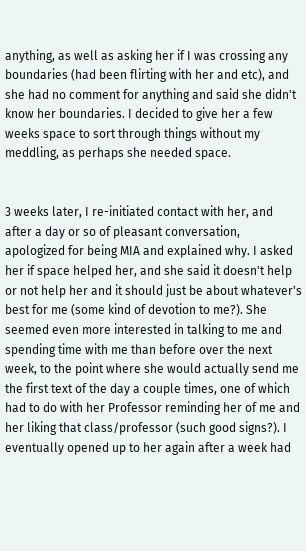anything, as well as asking her if I was crossing any boundaries (had been flirting with her and etc), and she had no comment for anything and said she didn't know her boundaries. I decided to give her a few weeks space to sort through things without my meddling, as perhaps she needed space.


3 weeks later, I re-initiated contact with her, and after a day or so of pleasant conversation, apologized for being MIA and explained why. I asked her if space helped her, and she said it doesn't help or not help her and it should just be about whatever's best for me (some kind of devotion to me?). She seemed even more interested in talking to me and spending time with me than before over the next week, to the point where she would actually send me the first text of the day a couple times, one of which had to do with her Professor reminding her of me and her liking that class/professor (such good signs?). I eventually opened up to her again after a week had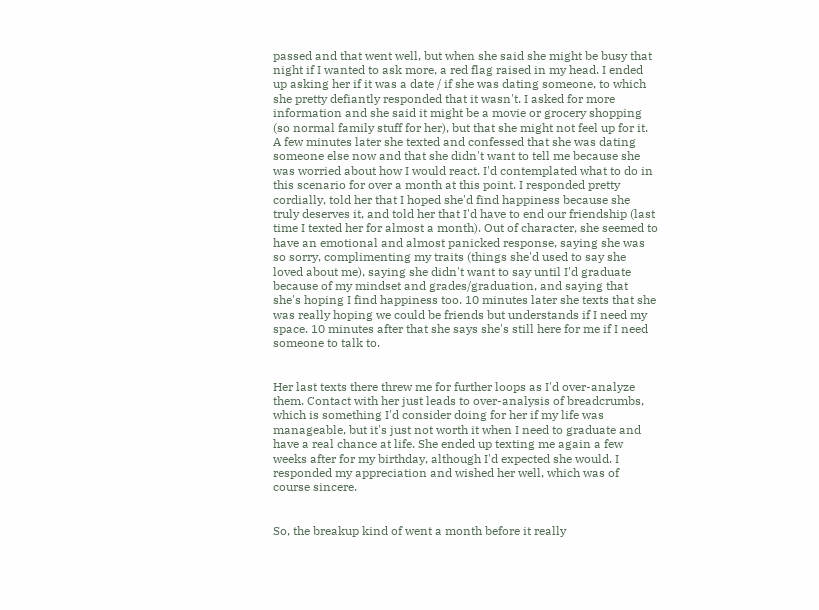passed and that went well, but when she said she might be busy that night if I wanted to ask more, a red flag raised in my head. I ended up asking her if it was a date / if she was dating someone, to which she pretty defiantly responded that it wasn't. I asked for more information and she said it might be a movie or grocery shopping (so normal family stuff for her), but that she might not feel up for it. A few minutes later she texted and confessed that she was dating someone else now and that she didn't want to tell me because she was worried about how I would react. I'd contemplated what to do in this scenario for over a month at this point. I responded pretty cordially, told her that I hoped she'd find happiness because she truly deserves it, and told her that I'd have to end our friendship (last time I texted her for almost a month). Out of character, she seemed to have an emotional and almost panicked response, saying she was so sorry, complimenting my traits (things she'd used to say she loved about me), saying she didn't want to say until I'd graduate because of my mindset and grades/graduation, and saying that she's hoping I find happiness too. 10 minutes later she texts that she was really hoping we could be friends but understands if I need my space. 10 minutes after that she says she's still here for me if I need someone to talk to.


Her last texts there threw me for further loops as I'd over-analyze them. Contact with her just leads to over-analysis of breadcrumbs, which is something I'd consider doing for her if my life was manageable, but it's just not worth it when I need to graduate and have a real chance at life. She ended up texting me again a few weeks after for my birthday, although I'd expected she would. I responded my appreciation and wished her well, which was of course sincere.


So, the breakup kind of went a month before it really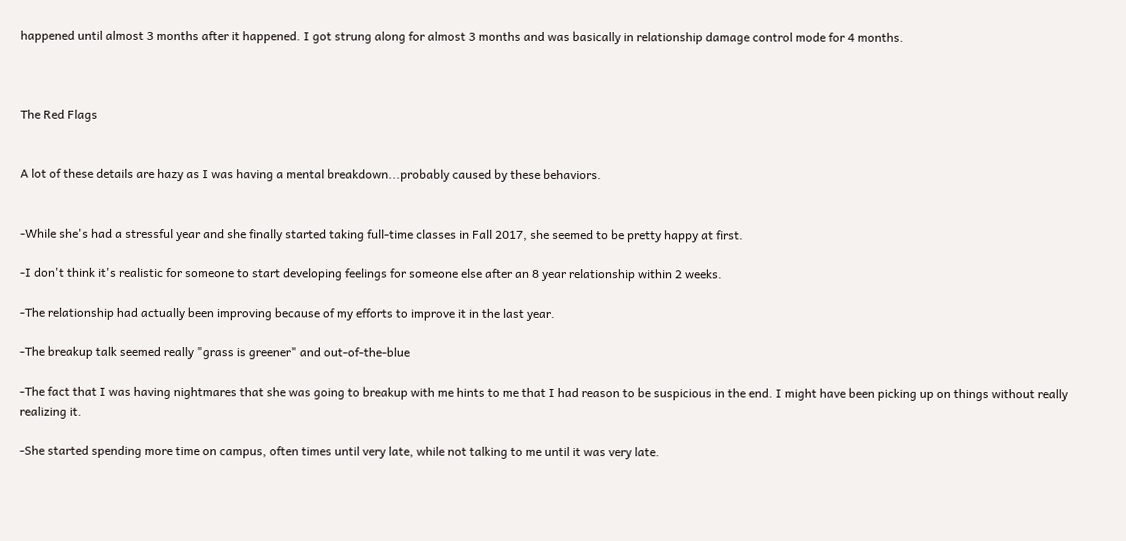happened until almost 3 months after it happened. I got strung along for almost 3 months and was basically in relationship damage control mode for 4 months.



The Red Flags


A lot of these details are hazy as I was having a mental breakdown...probably caused by these behaviors.


-While she's had a stressful year and she finally started taking full-time classes in Fall 2017, she seemed to be pretty happy at first.

-I don't think it's realistic for someone to start developing feelings for someone else after an 8 year relationship within 2 weeks.

-The relationship had actually been improving because of my efforts to improve it in the last year.

-The breakup talk seemed really "grass is greener" and out-of-the-blue

-The fact that I was having nightmares that she was going to breakup with me hints to me that I had reason to be suspicious in the end. I might have been picking up on things without really realizing it.

-She started spending more time on campus, often times until very late, while not talking to me until it was very late.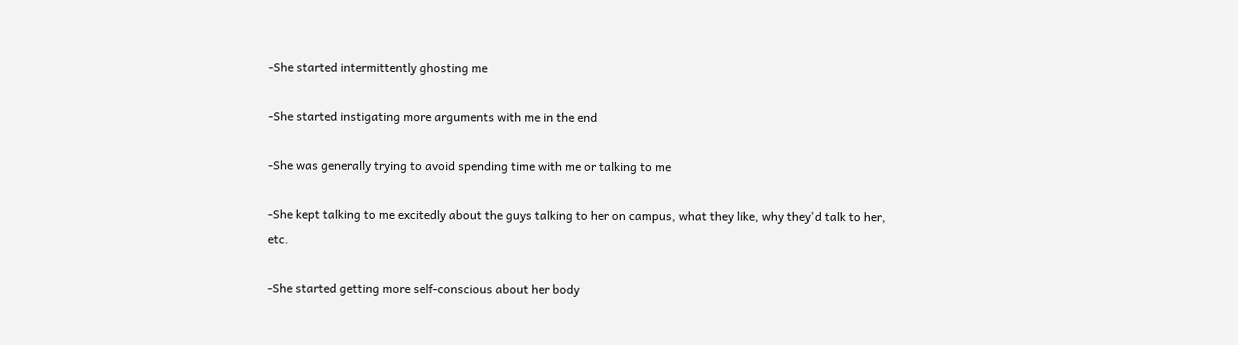-She started intermittently ghosting me

-She started instigating more arguments with me in the end

-She was generally trying to avoid spending time with me or talking to me

-She kept talking to me excitedly about the guys talking to her on campus, what they like, why they'd talk to her, etc.

-She started getting more self-conscious about her body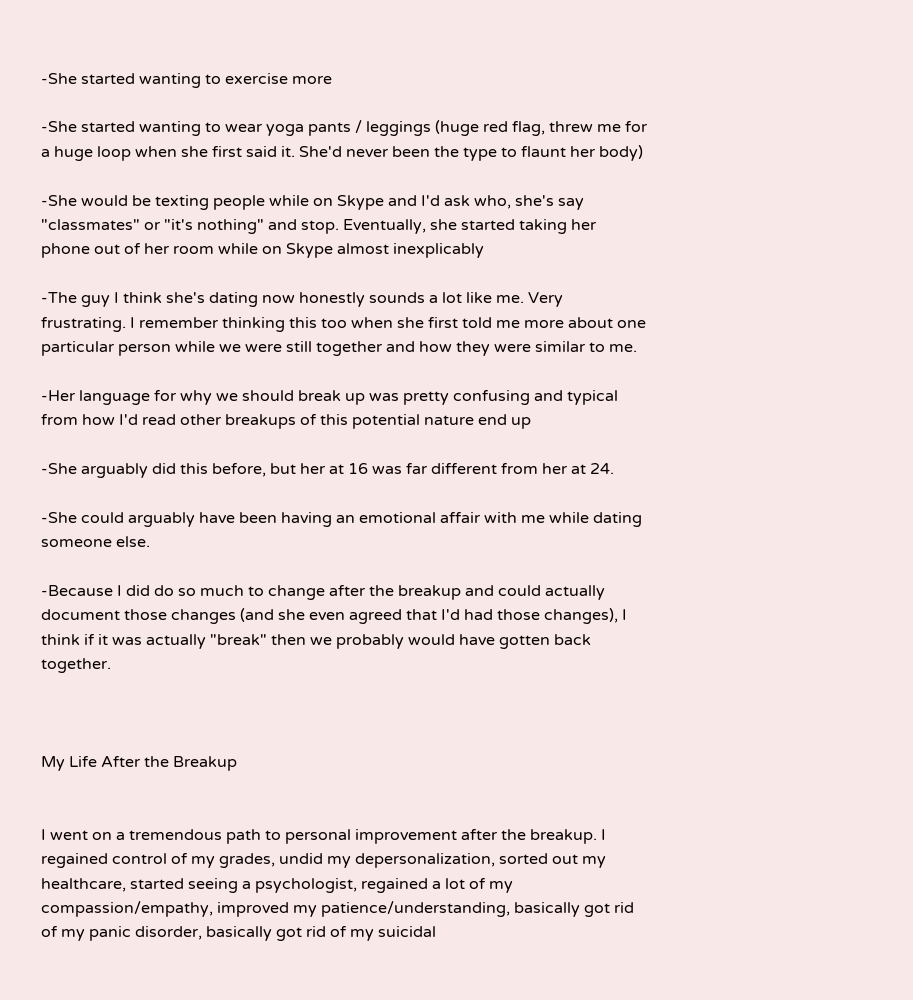-She started wanting to exercise more

-She started wanting to wear yoga pants / leggings (huge red flag, threw me for a huge loop when she first said it. She'd never been the type to flaunt her body)

-She would be texting people while on Skype and I'd ask who, she's say "classmates" or "it's nothing" and stop. Eventually, she started taking her phone out of her room while on Skype almost inexplicably

-The guy I think she's dating now honestly sounds a lot like me. Very frustrating. I remember thinking this too when she first told me more about one particular person while we were still together and how they were similar to me.

-Her language for why we should break up was pretty confusing and typical from how I'd read other breakups of this potential nature end up

-She arguably did this before, but her at 16 was far different from her at 24.

-She could arguably have been having an emotional affair with me while dating someone else.

-Because I did do so much to change after the breakup and could actually document those changes (and she even agreed that I'd had those changes), I think if it was actually "break" then we probably would have gotten back together.



My Life After the Breakup


I went on a tremendous path to personal improvement after the breakup. I regained control of my grades, undid my depersonalization, sorted out my healthcare, started seeing a psychologist, regained a lot of my compassion/empathy, improved my patience/understanding, basically got rid of my panic disorder, basically got rid of my suicidal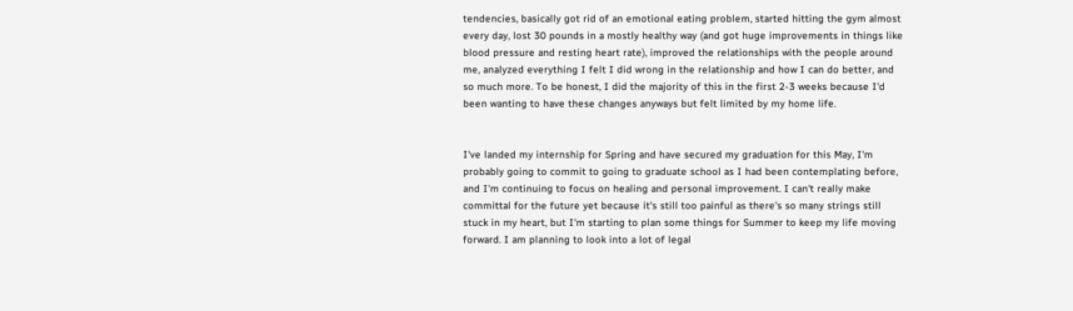tendencies, basically got rid of an emotional eating problem, started hitting the gym almost every day, lost 30 pounds in a mostly healthy way (and got huge improvements in things like blood pressure and resting heart rate), improved the relationships with the people around me, analyzed everything I felt I did wrong in the relationship and how I can do better, and so much more. To be honest, I did the majority of this in the first 2-3 weeks because I'd been wanting to have these changes anyways but felt limited by my home life.


I've landed my internship for Spring and have secured my graduation for this May, I'm probably going to commit to going to graduate school as I had been contemplating before, and I'm continuing to focus on healing and personal improvement. I can't really make committal for the future yet because it's still too painful as there's so many strings still stuck in my heart, but I'm starting to plan some things for Summer to keep my life moving forward. I am planning to look into a lot of legal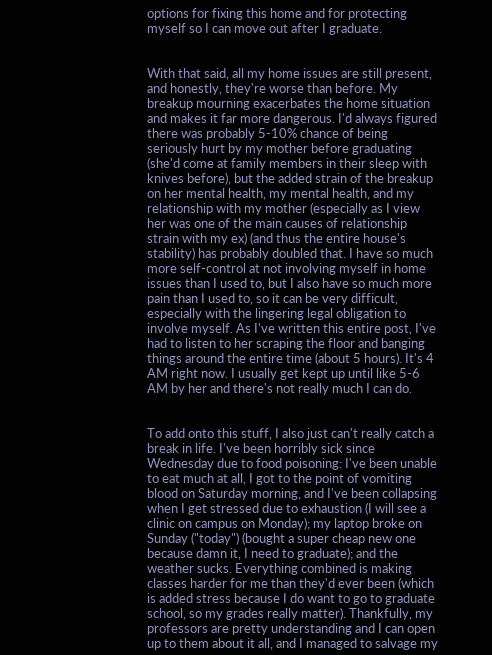options for fixing this home and for protecting myself so I can move out after I graduate.


With that said, all my home issues are still present, and honestly, they're worse than before. My breakup mourning exacerbates the home situation and makes it far more dangerous. I'd always figured there was probably 5-10% chance of being seriously hurt by my mother before graduating (she'd come at family members in their sleep with knives before), but the added strain of the breakup on her mental health, my mental health, and my relationship with my mother (especially as I view her was one of the main causes of relationship strain with my ex) (and thus the entire house's stability) has probably doubled that. I have so much more self-control at not involving myself in home issues than I used to, but I also have so much more pain than I used to, so it can be very difficult, especially with the lingering legal obligation to involve myself. As I've written this entire post, I've had to listen to her scraping the floor and banging things around the entire time (about 5 hours). It's 4 AM right now. I usually get kept up until like 5-6 AM by her and there's not really much I can do.


To add onto this stuff, I also just can't really catch a break in life. I've been horribly sick since Wednesday due to food poisoning: I've been unable to eat much at all, I got to the point of vomiting blood on Saturday morning, and I've been collapsing when I get stressed due to exhaustion (I will see a clinic on campus on Monday); my laptop broke on Sunday ("today") (bought a super cheap new one because damn it, I need to graduate); and the weather sucks. Everything combined is making classes harder for me than they'd ever been (which is added stress because I do want to go to graduate school, so my grades really matter). Thankfully, my professors are pretty understanding and I can open up to them about it all, and I managed to salvage my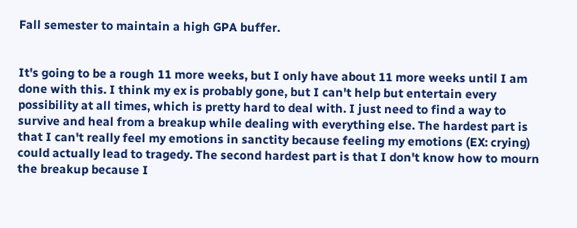Fall semester to maintain a high GPA buffer.


It's going to be a rough 11 more weeks, but I only have about 11 more weeks until I am done with this. I think my ex is probably gone, but I can't help but entertain every possibility at all times, which is pretty hard to deal with. I just need to find a way to survive and heal from a breakup while dealing with everything else. The hardest part is that I can't really feel my emotions in sanctity because feeling my emotions (EX: crying) could actually lead to tragedy. The second hardest part is that I don't know how to mourn the breakup because I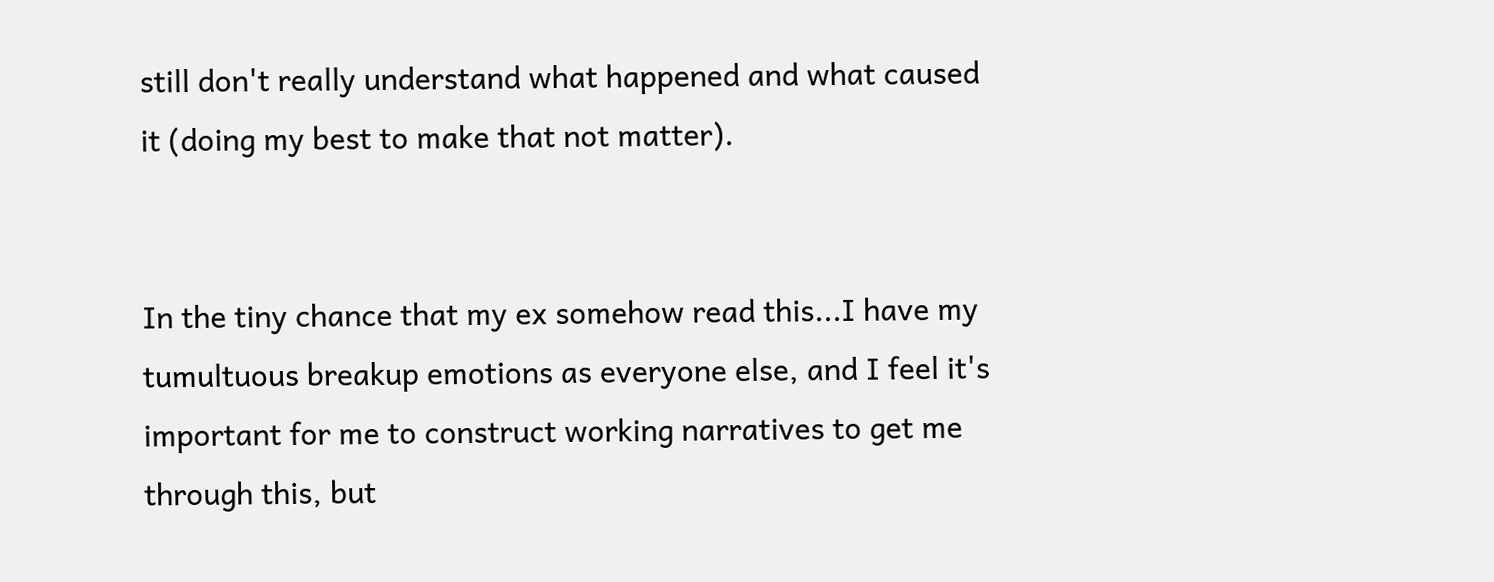still don't really understand what happened and what caused it (doing my best to make that not matter).


In the tiny chance that my ex somehow read this...I have my tumultuous breakup emotions as everyone else, and I feel it's important for me to construct working narratives to get me through this, but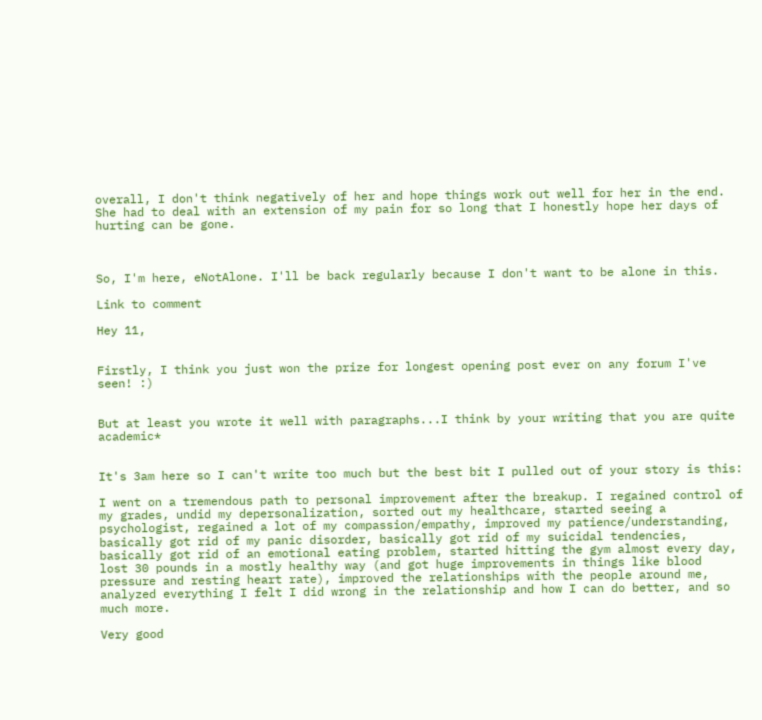overall, I don't think negatively of her and hope things work out well for her in the end. She had to deal with an extension of my pain for so long that I honestly hope her days of hurting can be gone.



So, I'm here, eNotAlone. I'll be back regularly because I don't want to be alone in this.

Link to comment

Hey 11,


Firstly, I think you just won the prize for longest opening post ever on any forum I've seen! :)


But at least you wrote it well with paragraphs...I think by your writing that you are quite academic*


It's 3am here so I can't write too much but the best bit I pulled out of your story is this:

I went on a tremendous path to personal improvement after the breakup. I regained control of my grades, undid my depersonalization, sorted out my healthcare, started seeing a psychologist, regained a lot of my compassion/empathy, improved my patience/understanding, basically got rid of my panic disorder, basically got rid of my suicidal tendencies, basically got rid of an emotional eating problem, started hitting the gym almost every day, lost 30 pounds in a mostly healthy way (and got huge improvements in things like blood pressure and resting heart rate), improved the relationships with the people around me, analyzed everything I felt I did wrong in the relationship and how I can do better, and so much more.

Very good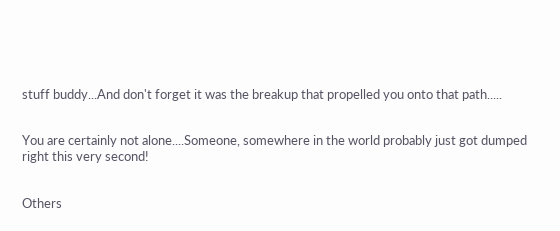stuff buddy...And don't forget it was the breakup that propelled you onto that path.....


You are certainly not alone....Someone, somewhere in the world probably just got dumped right this very second!


Others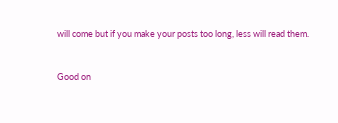will come but if you make your posts too long, less will read them.


Good on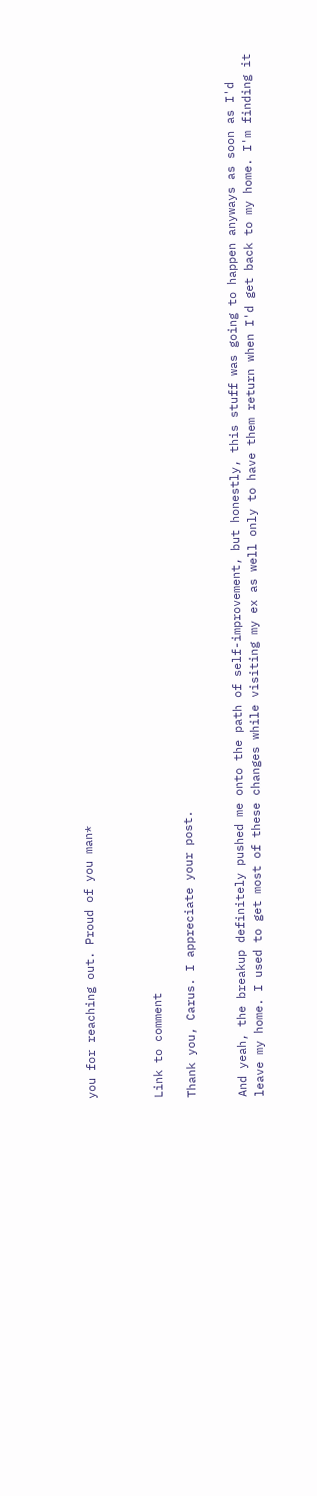you for reaching out. Proud of you man*



Link to comment

Thank you, Carus. I appreciate your post.


And yeah, the breakup definitely pushed me onto the path of self-improvement, but honestly, this stuff was going to happen anyways as soon as I'd leave my home. I used to get most of these changes while visiting my ex as well only to have them return when I'd get back to my home. I'm finding it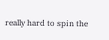really hard to spin the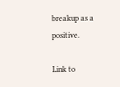breakup as a positive.

Link to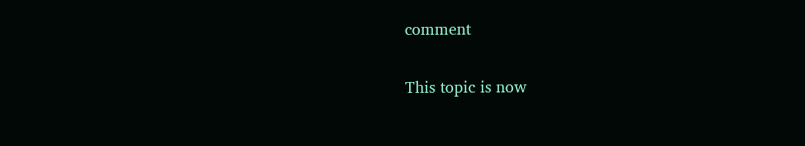comment


This topic is now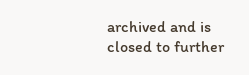archived and is closed to further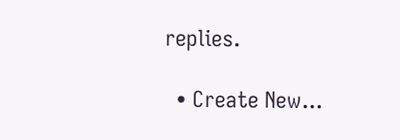replies.

  • Create New...